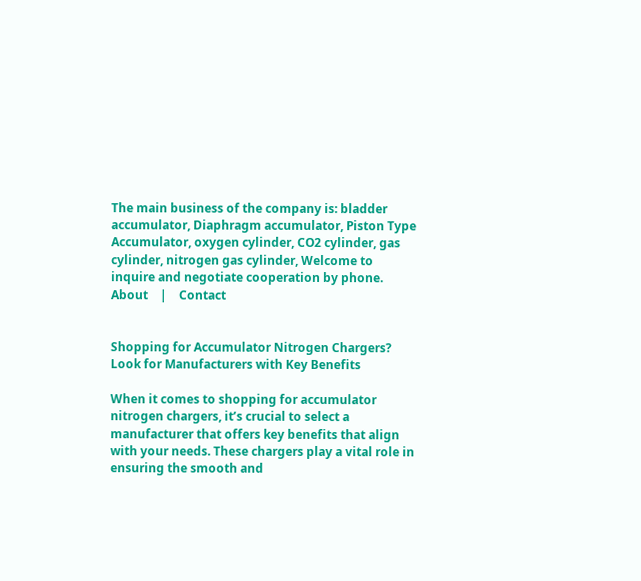The main business of the company is: bladder accumulator, Diaphragm accumulator, Piston Type Accumulator, oxygen cylinder, CO2 cylinder, gas cylinder, nitrogen gas cylinder, Welcome to inquire and negotiate cooperation by phone.
About    |    Contact


Shopping for Accumulator Nitrogen Chargers? Look for Manufacturers with Key Benefits

When it comes to shopping for accumulator nitrogen chargers, it’s crucial to select a manufacturer that offers key benefits that align with your needs. These chargers play a vital role in ensuring the smooth and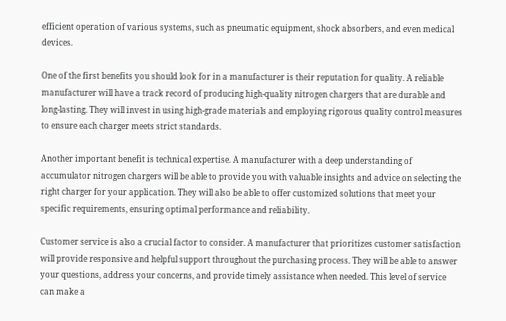efficient operation of various systems, such as pneumatic equipment, shock absorbers, and even medical devices.

One of the first benefits you should look for in a manufacturer is their reputation for quality. A reliable manufacturer will have a track record of producing high-quality nitrogen chargers that are durable and long-lasting. They will invest in using high-grade materials and employing rigorous quality control measures to ensure each charger meets strict standards.

Another important benefit is technical expertise. A manufacturer with a deep understanding of accumulator nitrogen chargers will be able to provide you with valuable insights and advice on selecting the right charger for your application. They will also be able to offer customized solutions that meet your specific requirements, ensuring optimal performance and reliability.

Customer service is also a crucial factor to consider. A manufacturer that prioritizes customer satisfaction will provide responsive and helpful support throughout the purchasing process. They will be able to answer your questions, address your concerns, and provide timely assistance when needed. This level of service can make a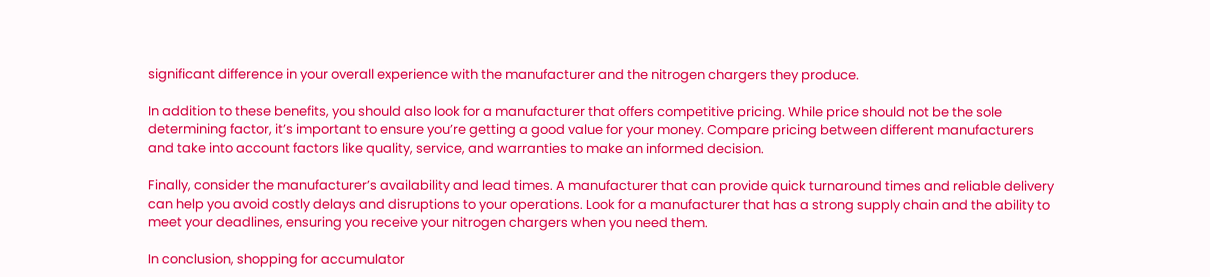significant difference in your overall experience with the manufacturer and the nitrogen chargers they produce.

In addition to these benefits, you should also look for a manufacturer that offers competitive pricing. While price should not be the sole determining factor, it’s important to ensure you’re getting a good value for your money. Compare pricing between different manufacturers and take into account factors like quality, service, and warranties to make an informed decision.

Finally, consider the manufacturer’s availability and lead times. A manufacturer that can provide quick turnaround times and reliable delivery can help you avoid costly delays and disruptions to your operations. Look for a manufacturer that has a strong supply chain and the ability to meet your deadlines, ensuring you receive your nitrogen chargers when you need them.

In conclusion, shopping for accumulator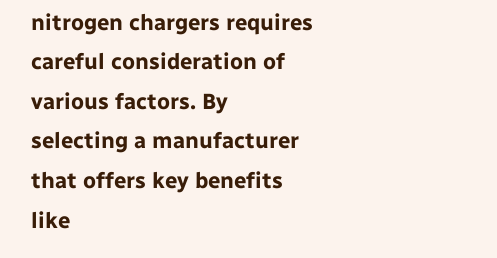nitrogen chargers requires careful consideration of various factors. By selecting a manufacturer that offers key benefits like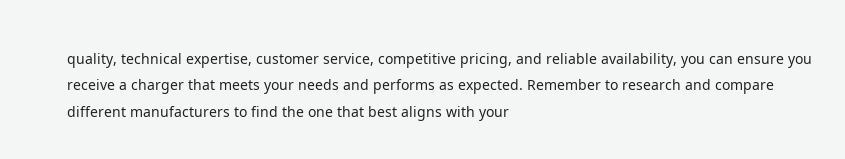quality, technical expertise, customer service, competitive pricing, and reliable availability, you can ensure you receive a charger that meets your needs and performs as expected. Remember to research and compare different manufacturers to find the one that best aligns with your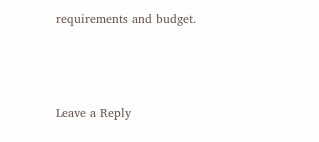requirements and budget.



Leave a Reply